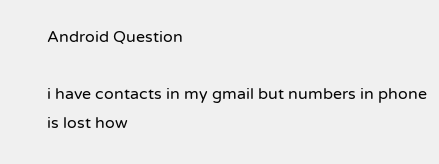Android Question

i have contacts in my gmail but numbers in phone is lost how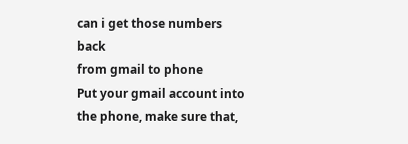can i get those numbers back
from gmail to phone
Put your gmail account into the phone, make sure that,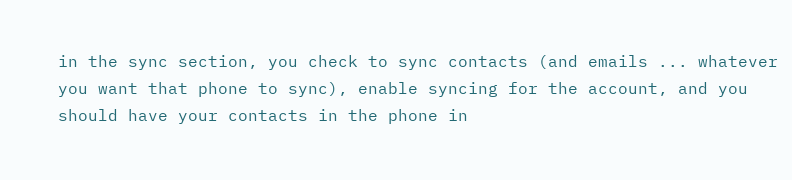in the sync section, you check to sync contacts (and emails ... whatever you want that phone to sync), enable syncing for the account, and you should have your contacts in the phone in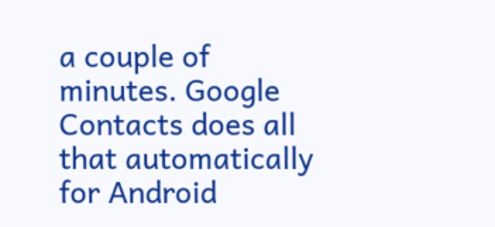a couple of minutes. Google Contacts does all that automatically for Android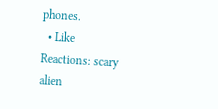phones.
  • Like
Reactions: scary alien